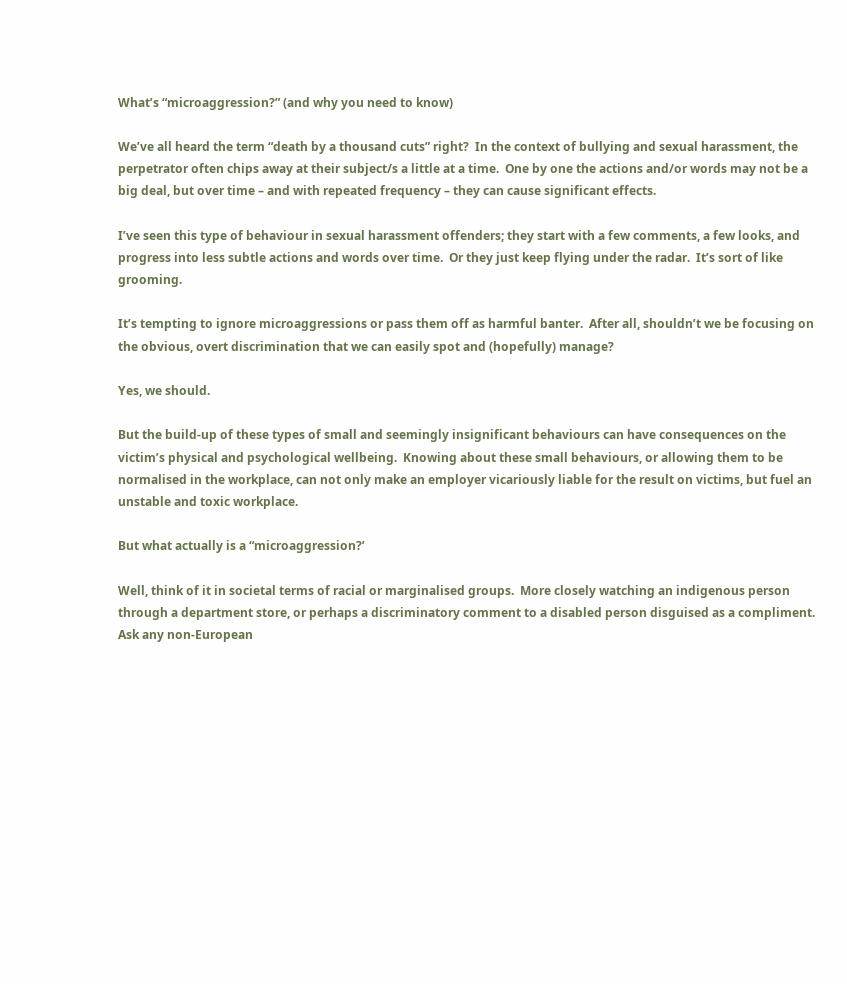What’s “microaggression?” (and why you need to know)

We’ve all heard the term “death by a thousand cuts” right?  In the context of bullying and sexual harassment, the perpetrator often chips away at their subject/s a little at a time.  One by one the actions and/or words may not be a big deal, but over time – and with repeated frequency – they can cause significant effects.

I’ve seen this type of behaviour in sexual harassment offenders; they start with a few comments, a few looks, and progress into less subtle actions and words over time.  Or they just keep flying under the radar.  It’s sort of like grooming.

It’s tempting to ignore microaggressions or pass them off as harmful banter.  After all, shouldn’t we be focusing on the obvious, overt discrimination that we can easily spot and (hopefully) manage?

Yes, we should.

But the build-up of these types of small and seemingly insignificant behaviours can have consequences on the victim’s physical and psychological wellbeing.  Knowing about these small behaviours, or allowing them to be normalised in the workplace, can not only make an employer vicariously liable for the result on victims, but fuel an unstable and toxic workplace.

But what actually is a “microaggression?’

Well, think of it in societal terms of racial or marginalised groups.  More closely watching an indigenous person through a department store, or perhaps a discriminatory comment to a disabled person disguised as a compliment.  Ask any non-European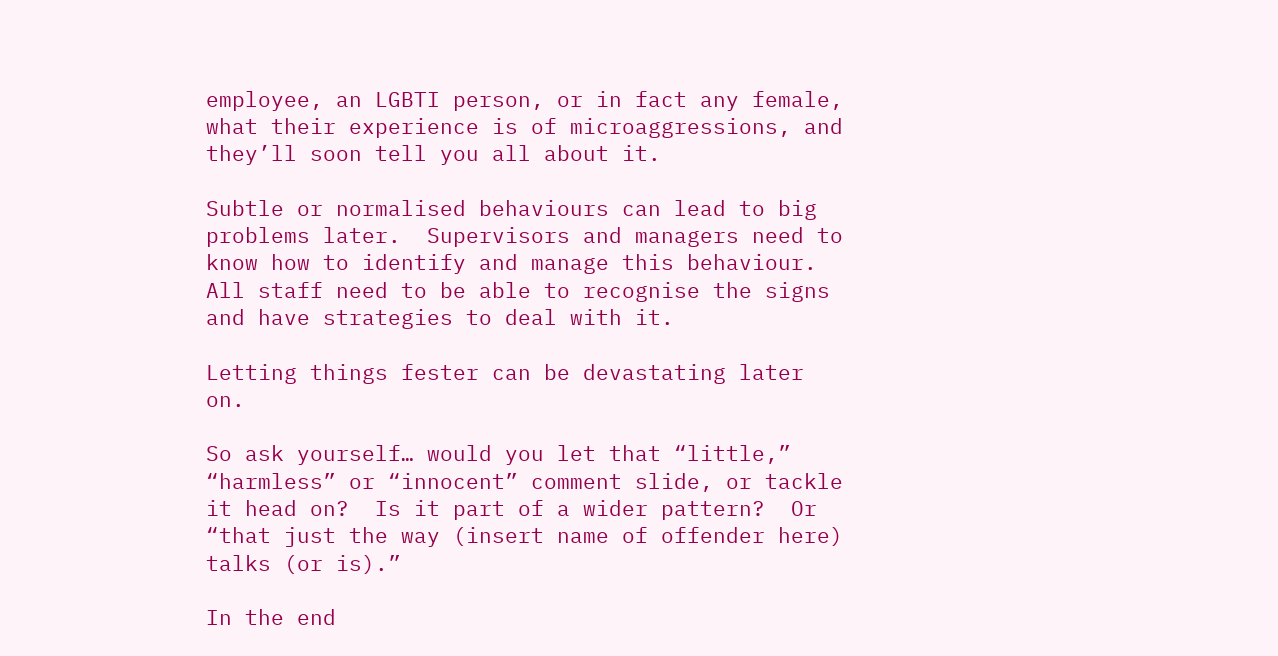employee, an LGBTI person, or in fact any female, what their experience is of microaggressions, and they’ll soon tell you all about it.

Subtle or normalised behaviours can lead to big problems later.  Supervisors and managers need to know how to identify and manage this behaviour.  All staff need to be able to recognise the signs and have strategies to deal with it.

Letting things fester can be devastating later on.

So ask yourself… would you let that “little,” “harmless” or “innocent” comment slide, or tackle it head on?  Is it part of a wider pattern?  Or “that just the way (insert name of offender here) talks (or is).”

In the end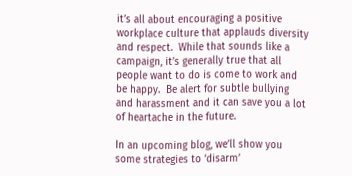it’s all about encouraging a positive workplace culture that applauds diversity and respect.  While that sounds like a campaign, it’s generally true that all people want to do is come to work and be happy.  Be alert for subtle bullying and harassment and it can save you a lot of heartache in the future.

In an upcoming blog, we’ll show you some strategies to ‘disarm’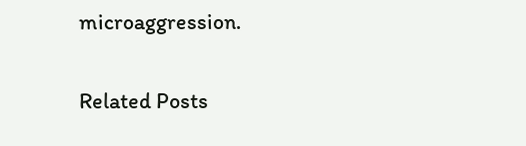microaggression.

Related Posts